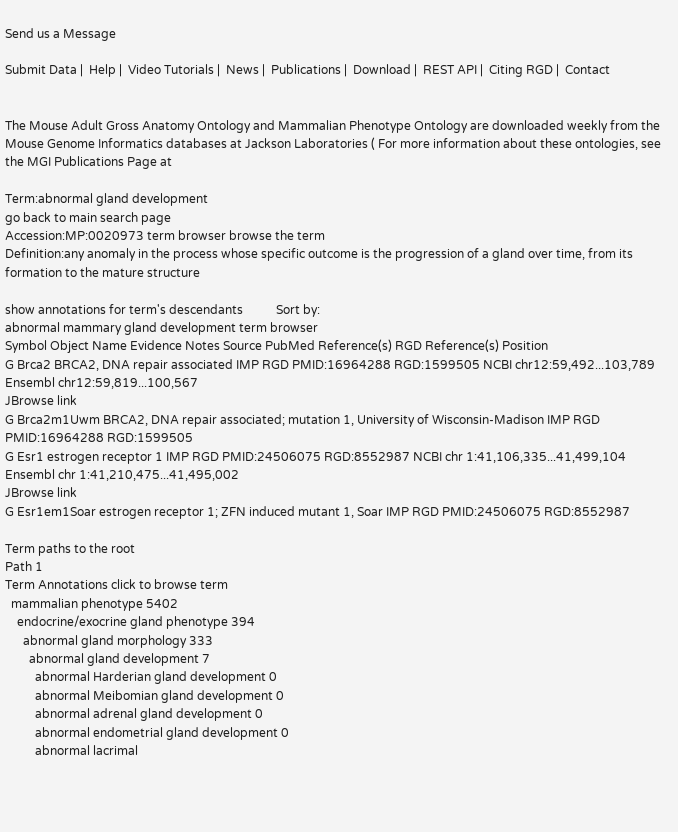Send us a Message

Submit Data |  Help |  Video Tutorials |  News |  Publications |  Download |  REST API |  Citing RGD |  Contact


The Mouse Adult Gross Anatomy Ontology and Mammalian Phenotype Ontology are downloaded weekly from the Mouse Genome Informatics databases at Jackson Laboratories ( For more information about these ontologies, see the MGI Publications Page at

Term:abnormal gland development
go back to main search page
Accession:MP:0020973 term browser browse the term
Definition:any anomaly in the process whose specific outcome is the progression of a gland over time, from its formation to the mature structure

show annotations for term's descendants           Sort by:
abnormal mammary gland development term browser
Symbol Object Name Evidence Notes Source PubMed Reference(s) RGD Reference(s) Position
G Brca2 BRCA2, DNA repair associated IMP RGD PMID:16964288 RGD:1599505 NCBI chr12:59,492...103,789
Ensembl chr12:59,819...100,567
JBrowse link
G Brca2m1Uwm BRCA2, DNA repair associated; mutation 1, University of Wisconsin-Madison IMP RGD PMID:16964288 RGD:1599505
G Esr1 estrogen receptor 1 IMP RGD PMID:24506075 RGD:8552987 NCBI chr 1:41,106,335...41,499,104
Ensembl chr 1:41,210,475...41,495,002
JBrowse link
G Esr1em1Soar estrogen receptor 1; ZFN induced mutant 1, Soar IMP RGD PMID:24506075 RGD:8552987

Term paths to the root
Path 1
Term Annotations click to browse term
  mammalian phenotype 5402
    endocrine/exocrine gland phenotype 394
      abnormal gland morphology 333
        abnormal gland development 7
          abnormal Harderian gland development 0
          abnormal Meibomian gland development 0
          abnormal adrenal gland development 0
          abnormal endometrial gland development 0
          abnormal lacrimal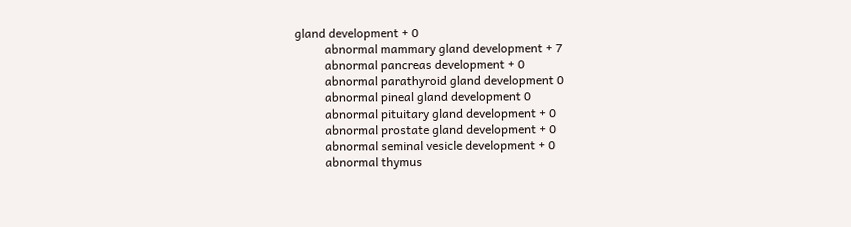gland development + 0
          abnormal mammary gland development + 7
          abnormal pancreas development + 0
          abnormal parathyroid gland development 0
          abnormal pineal gland development 0
          abnormal pituitary gland development + 0
          abnormal prostate gland development + 0
          abnormal seminal vesicle development + 0
          abnormal thymus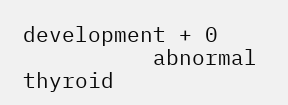development + 0
          abnormal thyroid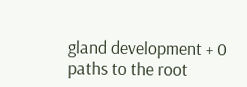gland development + 0
paths to the root